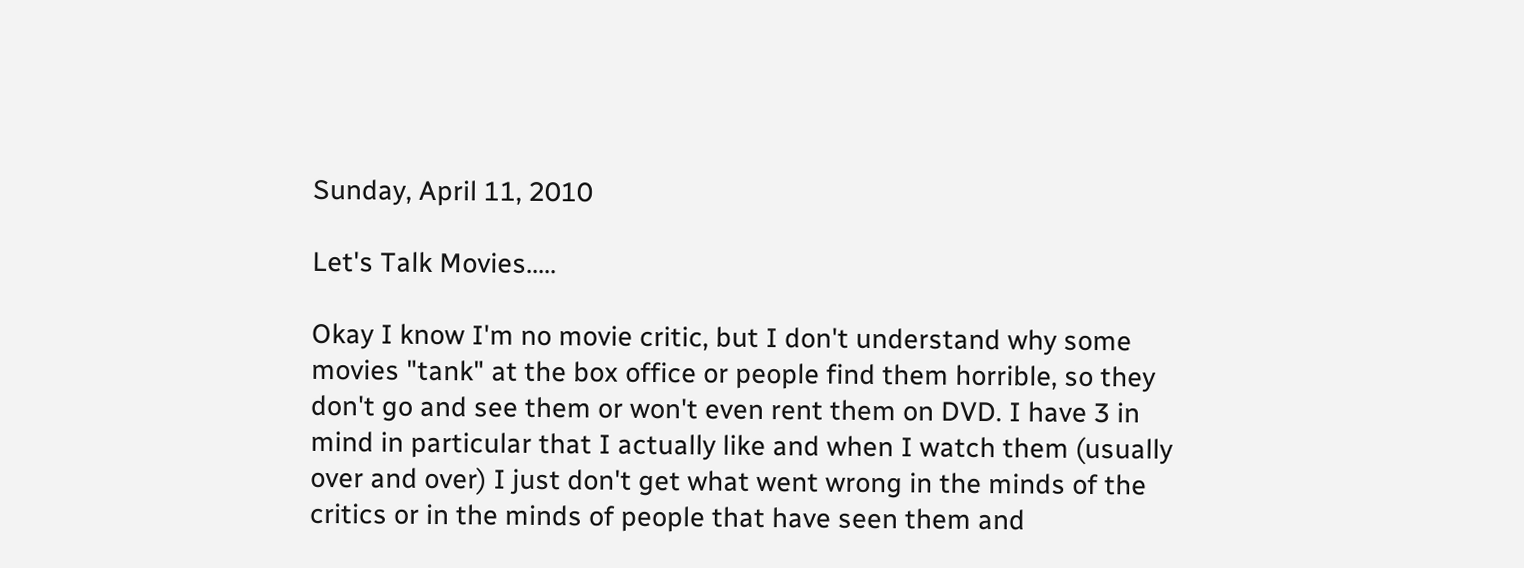Sunday, April 11, 2010

Let's Talk Movies.....

Okay I know I'm no movie critic, but I don't understand why some movies "tank" at the box office or people find them horrible, so they don't go and see them or won't even rent them on DVD. I have 3 in mind in particular that I actually like and when I watch them (usually over and over) I just don't get what went wrong in the minds of the critics or in the minds of people that have seen them and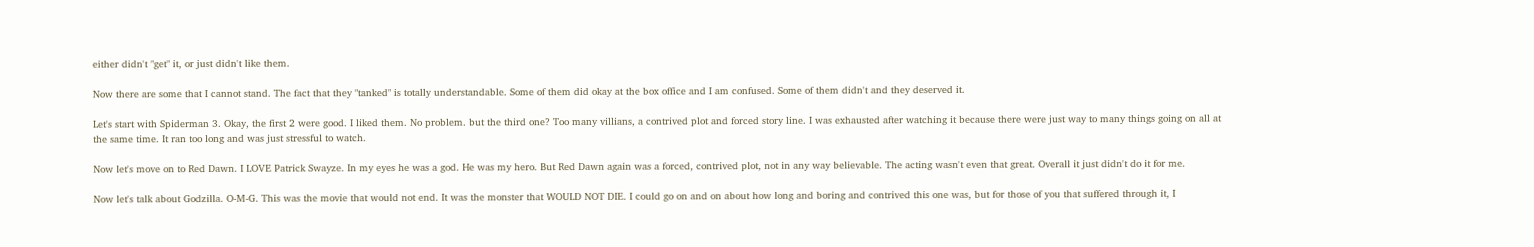either didn't "get" it, or just didn't like them.

Now there are some that I cannot stand. The fact that they "tanked" is totally understandable. Some of them did okay at the box office and I am confused. Some of them didn't and they deserved it.

Let's start with Spiderman 3. Okay, the first 2 were good. I liked them. No problem. but the third one? Too many villians, a contrived plot and forced story line. I was exhausted after watching it because there were just way to many things going on all at the same time. It ran too long and was just stressful to watch.

Now let's move on to Red Dawn. I LOVE Patrick Swayze. In my eyes he was a god. He was my hero. But Red Dawn again was a forced, contrived plot, not in any way believable. The acting wasn't even that great. Overall it just didn't do it for me.

Now let's talk about Godzilla. O-M-G. This was the movie that would not end. It was the monster that WOULD NOT DIE. I could go on and on about how long and boring and contrived this one was, but for those of you that suffered through it, I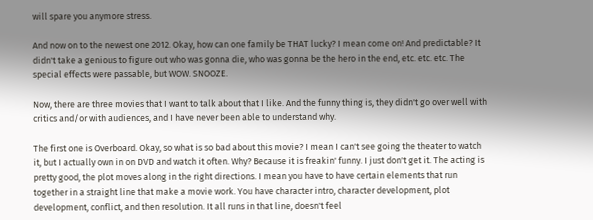will spare you anymore stress.

And now on to the newest one 2012. Okay, how can one family be THAT lucky? I mean come on! And predictable? It didn't take a genious to figure out who was gonna die, who was gonna be the hero in the end, etc. etc. etc. The special effects were passable, but WOW. SNOOZE.

Now, there are three movies that I want to talk about that I like. And the funny thing is, they didn't go over well with critics and/or with audiences, and I have never been able to understand why.

The first one is Overboard. Okay, so what is so bad about this movie? I mean I can't see going the theater to watch it, but I actually own in on DVD and watch it often. Why? Because it is freakin' funny. I just don't get it. The acting is pretty good, the plot moves along in the right directions. I mean you have to have certain elements that run together in a straight line that make a movie work. You have character intro, character development, plot development, conflict, and then resolution. It all runs in that line, doesn't feel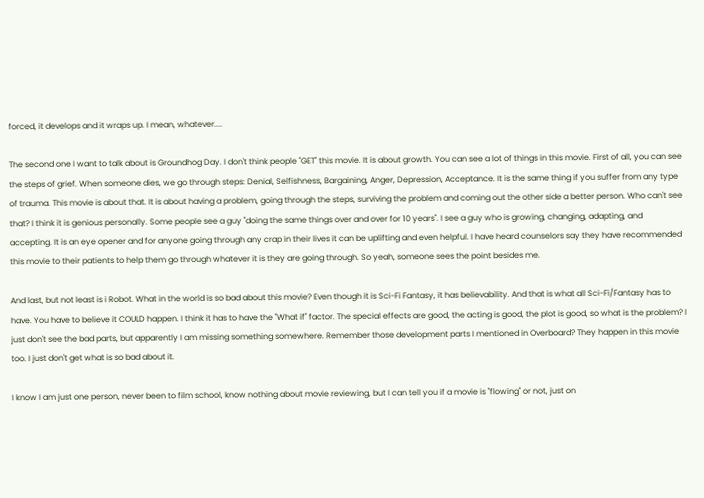forced, it develops and it wraps up. I mean, whatever....

The second one I want to talk about is Groundhog Day. I don't think people "GET" this movie. It is about growth. You can see a lot of things in this movie. First of all, you can see the steps of grief. When someone dies, we go through steps: Denial, Selfishness, Bargaining, Anger, Depression, Acceptance. It is the same thing if you suffer from any type of trauma. This movie is about that. It is about having a problem, going through the steps, surviving the problem and coming out the other side a better person. Who can't see that? I think it is genious personally. Some people see a guy "doing the same things over and over for 10 years". I see a guy who is growing, changing, adapting, and accepting. It is an eye opener and for anyone going through any crap in their lives it can be uplifting and even helpful. I have heard counselors say they have recommended this movie to their patients to help them go through whatever it is they are going through. So yeah, someone sees the point besides me.

And last, but not least is i Robot. What in the world is so bad about this movie? Even though it is Sci-Fi Fantasy, it has believability. And that is what all Sci-Fi/Fantasy has to have. You have to believe it COULD happen. I think it has to have the "What if" factor. The special effects are good, the acting is good, the plot is good, so what is the problem? I just don't see the bad parts, but apparently I am missing something somewhere. Remember those development parts I mentioned in Overboard? They happen in this movie too. I just don't get what is so bad about it.

I know I am just one person, never been to film school, know nothing about movie reviewing, but I can tell you if a movie is "flowing" or not, just on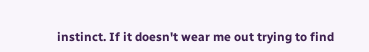instinct. If it doesn't wear me out trying to find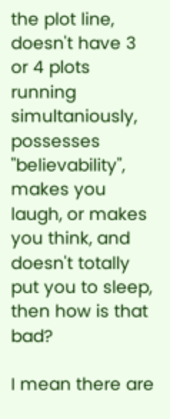the plot line, doesn't have 3 or 4 plots running simultaniously, possesses "believability", makes you laugh, or makes you think, and doesn't totally put you to sleep, then how is that bad?

I mean there are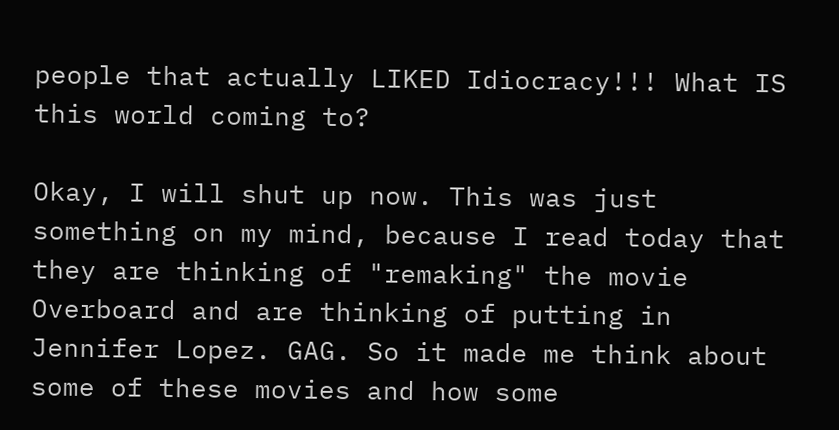people that actually LIKED Idiocracy!!! What IS this world coming to?

Okay, I will shut up now. This was just something on my mind, because I read today that they are thinking of "remaking" the movie Overboard and are thinking of putting in Jennifer Lopez. GAG. So it made me think about some of these movies and how some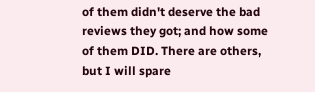of them didn't deserve the bad reviews they got; and how some of them DID. There are others, but I will spare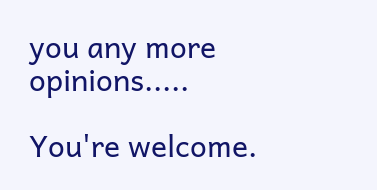you any more opinions.....

You're welcome.